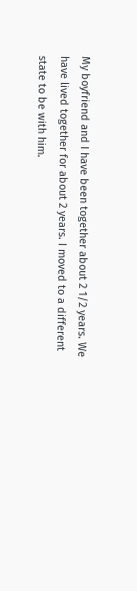My boyfriend and I have been together about 2 1/2 years. We have lived together for about 2 years. I moved to a different state to be with him.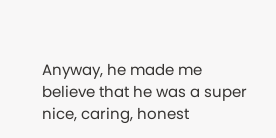Anyway, he made me believe that he was a super nice, caring, honest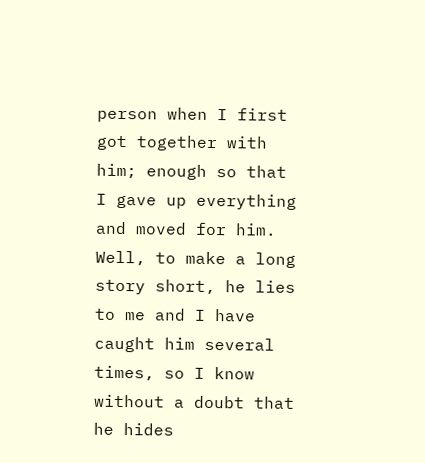person when I first got together with him; enough so that I gave up everything and moved for him. Well, to make a long story short, he lies to me and I have caught him several times, so I know without a doubt that he hides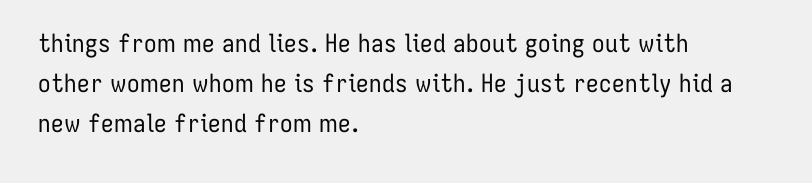things from me and lies. He has lied about going out with other women whom he is friends with. He just recently hid a new female friend from me.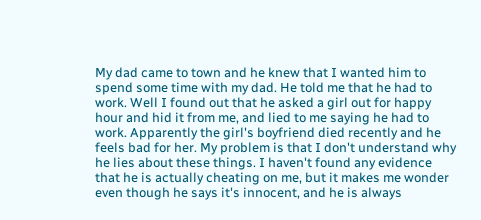My dad came to town and he knew that I wanted him to spend some time with my dad. He told me that he had to work. Well I found out that he asked a girl out for happy hour and hid it from me, and lied to me saying he had to work. Apparently the girl's boyfriend died recently and he feels bad for her. My problem is that I don't understand why he lies about these things. I haven't found any evidence that he is actually cheating on me, but it makes me wonder even though he says it's innocent, and he is always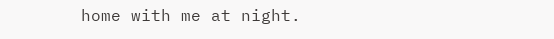home with me at night.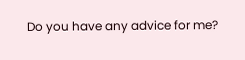Do you have any advice for me?